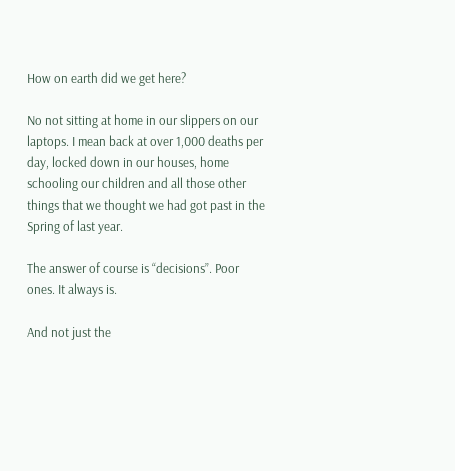How on earth did we get here?

No not sitting at home in our slippers on our laptops. I mean back at over 1,000 deaths per day, locked down in our houses, home schooling our children and all those other things that we thought we had got past in the Spring of last year.

The answer of course is “decisions”. Poor ones. It always is.

And not just the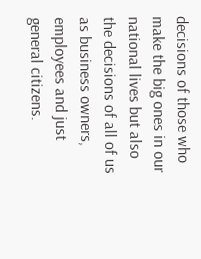decisions of those who make the big ones in our national lives but also the decisions of all of us as business owners, employees and just general citizens.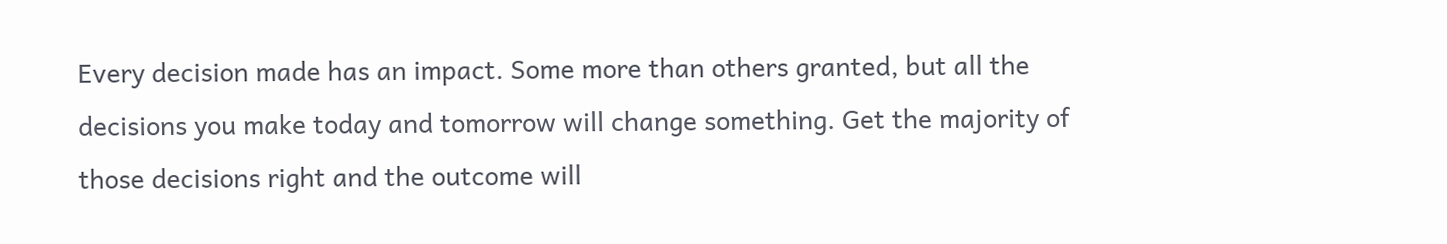Every decision made has an impact. Some more than others granted, but all the decisions you make today and tomorrow will change something. Get the majority of those decisions right and the outcome will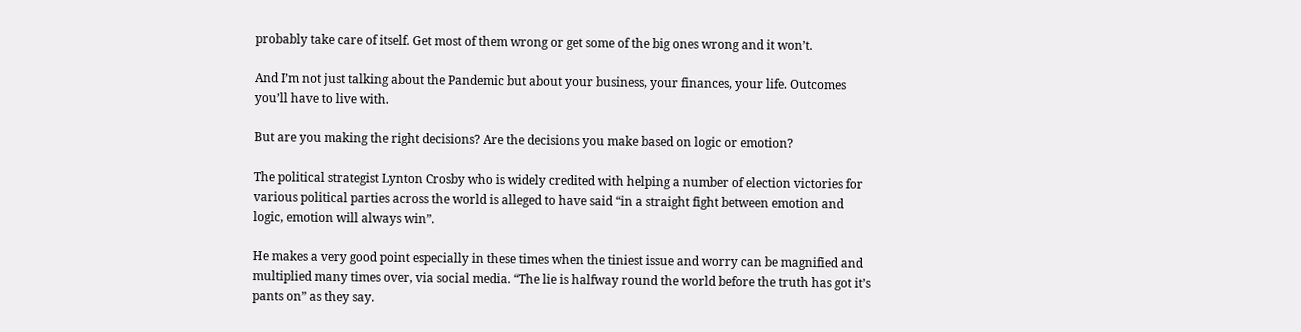probably take care of itself. Get most of them wrong or get some of the big ones wrong and it won’t.

And I’m not just talking about the Pandemic but about your business, your finances, your life. Outcomes you’ll have to live with.

But are you making the right decisions? Are the decisions you make based on logic or emotion?

The political strategist Lynton Crosby who is widely credited with helping a number of election victories for various political parties across the world is alleged to have said “in a straight fight between emotion and logic, emotion will always win”.

He makes a very good point especially in these times when the tiniest issue and worry can be magnified and multiplied many times over, via social media. “The lie is halfway round the world before the truth has got it’s pants on” as they say.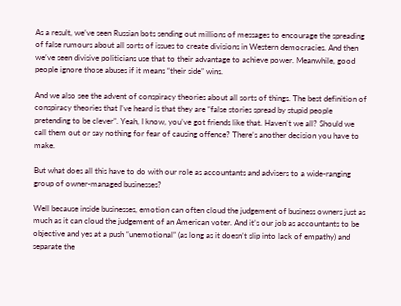As a result, we’ve seen Russian bots sending out millions of messages to encourage the spreading of false rumours about all sorts of issues to create divisions in Western democracies. And then we’ve seen divisive politicians use that to their advantage to achieve power. Meanwhile, good people ignore those abuses if it means “their side” wins.

And we also see the advent of conspiracy theories about all sorts of things. The best definition of conspiracy theories that I’ve heard is that they are “false stories spread by stupid people pretending to be clever”. Yeah, I know, you’ve got friends like that. Haven’t we all? Should we call them out or say nothing for fear of causing offence? There’s another decision you have to make.

But what does all this have to do with our role as accountants and advisers to a wide-ranging group of owner-managed businesses?

Well because inside businesses, emotion can often cloud the judgement of business owners just as much as it can cloud the judgement of an American voter. And it’s our job as accountants to be objective and yes at a push “unemotional” (as long as it doesn’t slip into lack of empathy) and separate the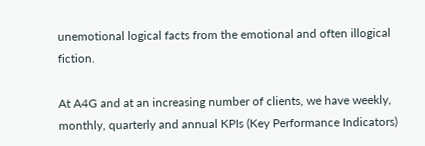unemotional logical facts from the emotional and often illogical fiction.

At A4G and at an increasing number of clients, we have weekly, monthly, quarterly and annual KPIs (Key Performance Indicators)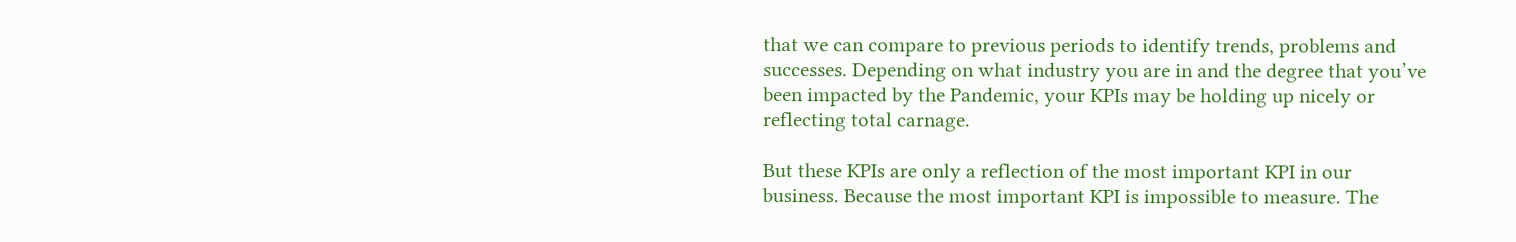that we can compare to previous periods to identify trends, problems and successes. Depending on what industry you are in and the degree that you’ve been impacted by the Pandemic, your KPIs may be holding up nicely or reflecting total carnage.

But these KPIs are only a reflection of the most important KPI in our business. Because the most important KPI is impossible to measure. The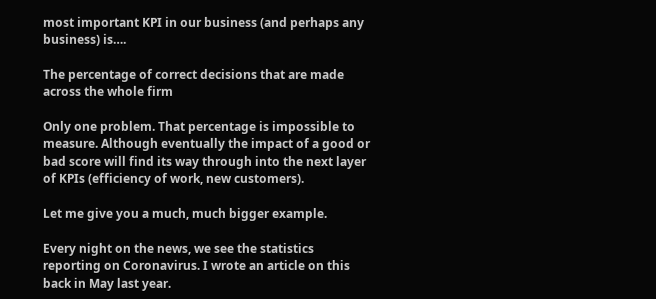most important KPI in our business (and perhaps any business) is….

The percentage of correct decisions that are made across the whole firm

Only one problem. That percentage is impossible to measure. Although eventually the impact of a good or bad score will find its way through into the next layer of KPIs (efficiency of work, new customers).

Let me give you a much, much bigger example.

Every night on the news, we see the statistics reporting on Coronavirus. I wrote an article on this back in May last year.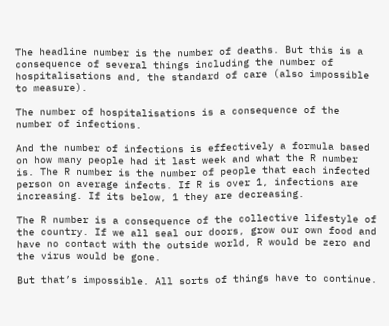The headline number is the number of deaths. But this is a consequence of several things including the number of hospitalisations and, the standard of care (also impossible to measure).

The number of hospitalisations is a consequence of the number of infections.

And the number of infections is effectively a formula based on how many people had it last week and what the R number is. The R number is the number of people that each infected person on average infects. If R is over 1, infections are increasing. If its below, 1 they are decreasing.

The R number is a consequence of the collective lifestyle of the country. If we all seal our doors, grow our own food and have no contact with the outside world, R would be zero and the virus would be gone.

But that’s impossible. All sorts of things have to continue.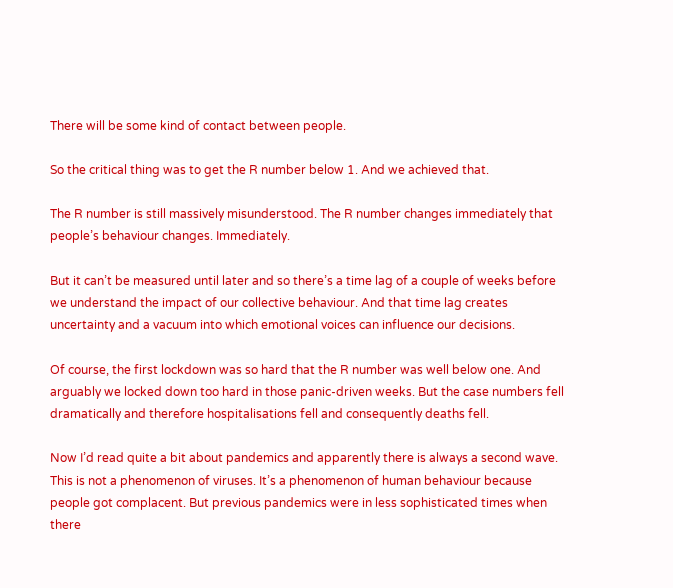There will be some kind of contact between people.

So the critical thing was to get the R number below 1. And we achieved that.

The R number is still massively misunderstood. The R number changes immediately that people’s behaviour changes. Immediately.

But it can’t be measured until later and so there’s a time lag of a couple of weeks before we understand the impact of our collective behaviour. And that time lag creates uncertainty and a vacuum into which emotional voices can influence our decisions.

Of course, the first lockdown was so hard that the R number was well below one. And arguably we locked down too hard in those panic-driven weeks. But the case numbers fell dramatically and therefore hospitalisations fell and consequently deaths fell.

Now I’d read quite a bit about pandemics and apparently there is always a second wave. This is not a phenomenon of viruses. It’s a phenomenon of human behaviour because people got complacent. But previous pandemics were in less sophisticated times when there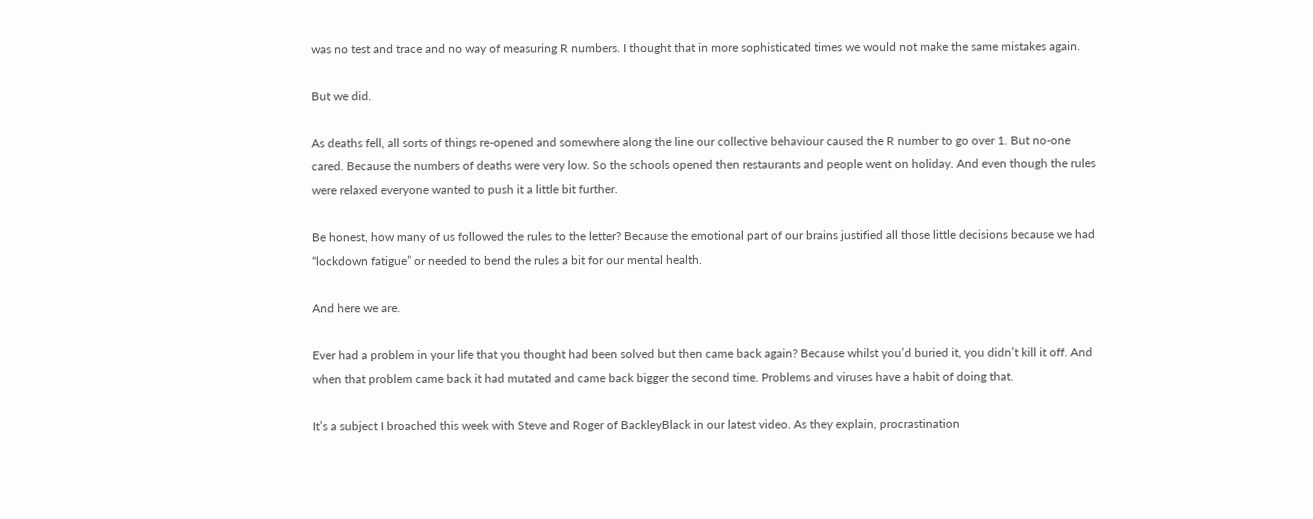was no test and trace and no way of measuring R numbers. I thought that in more sophisticated times we would not make the same mistakes again.

But we did.

As deaths fell, all sorts of things re-opened and somewhere along the line our collective behaviour caused the R number to go over 1. But no-one cared. Because the numbers of deaths were very low. So the schools opened then restaurants and people went on holiday. And even though the rules were relaxed everyone wanted to push it a little bit further.

Be honest, how many of us followed the rules to the letter? Because the emotional part of our brains justified all those little decisions because we had “lockdown fatigue” or needed to bend the rules a bit for our mental health.

And here we are.

Ever had a problem in your life that you thought had been solved but then came back again? Because whilst you’d buried it, you didn’t kill it off. And when that problem came back it had mutated and came back bigger the second time. Problems and viruses have a habit of doing that.

It’s a subject I broached this week with Steve and Roger of BackleyBlack in our latest video. As they explain, procrastination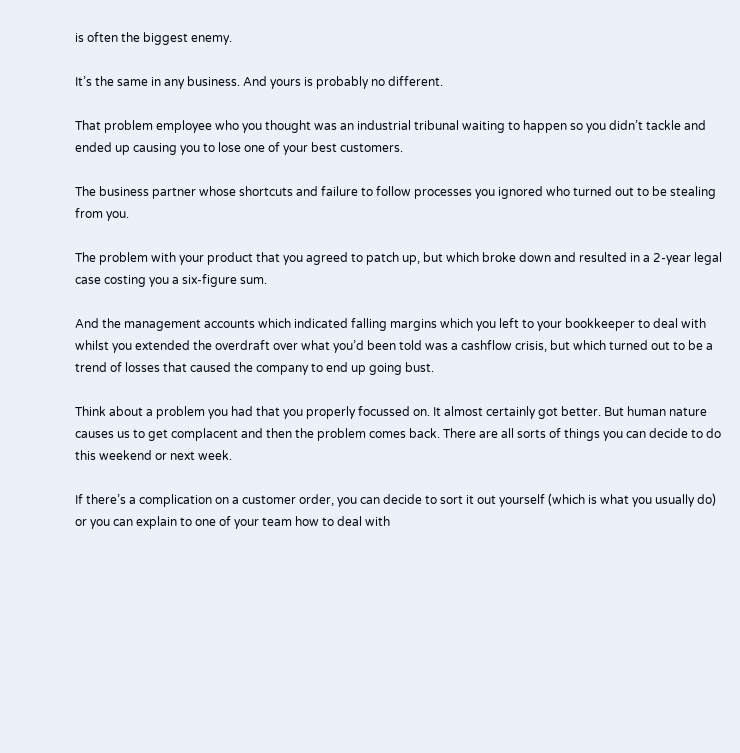is often the biggest enemy.

It’s the same in any business. And yours is probably no different.

That problem employee who you thought was an industrial tribunal waiting to happen so you didn’t tackle and ended up causing you to lose one of your best customers.

The business partner whose shortcuts and failure to follow processes you ignored who turned out to be stealing from you.

The problem with your product that you agreed to patch up, but which broke down and resulted in a 2-year legal case costing you a six-figure sum.

And the management accounts which indicated falling margins which you left to your bookkeeper to deal with whilst you extended the overdraft over what you’d been told was a cashflow crisis, but which turned out to be a trend of losses that caused the company to end up going bust.

Think about a problem you had that you properly focussed on. It almost certainly got better. But human nature causes us to get complacent and then the problem comes back. There are all sorts of things you can decide to do this weekend or next week.

If there’s a complication on a customer order, you can decide to sort it out yourself (which is what you usually do) or you can explain to one of your team how to deal with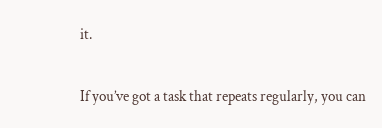it.

If you’ve got a task that repeats regularly, you can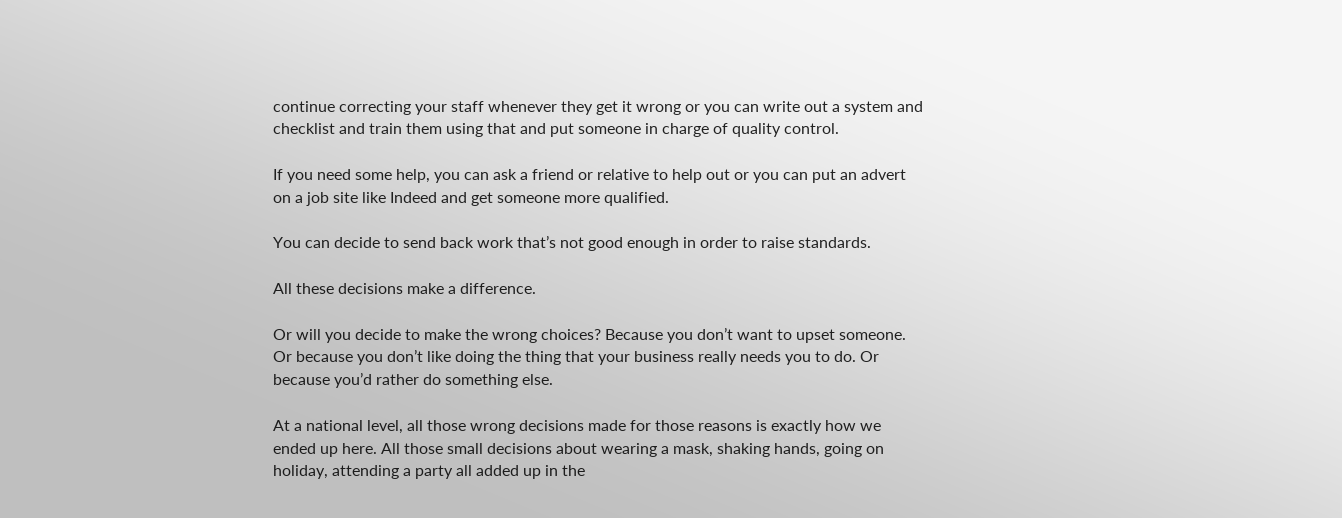continue correcting your staff whenever they get it wrong or you can write out a system and checklist and train them using that and put someone in charge of quality control.

If you need some help, you can ask a friend or relative to help out or you can put an advert on a job site like Indeed and get someone more qualified.

You can decide to send back work that’s not good enough in order to raise standards.

All these decisions make a difference.

Or will you decide to make the wrong choices? Because you don’t want to upset someone. Or because you don’t like doing the thing that your business really needs you to do. Or because you’d rather do something else.

At a national level, all those wrong decisions made for those reasons is exactly how we ended up here. All those small decisions about wearing a mask, shaking hands, going on holiday, attending a party all added up in the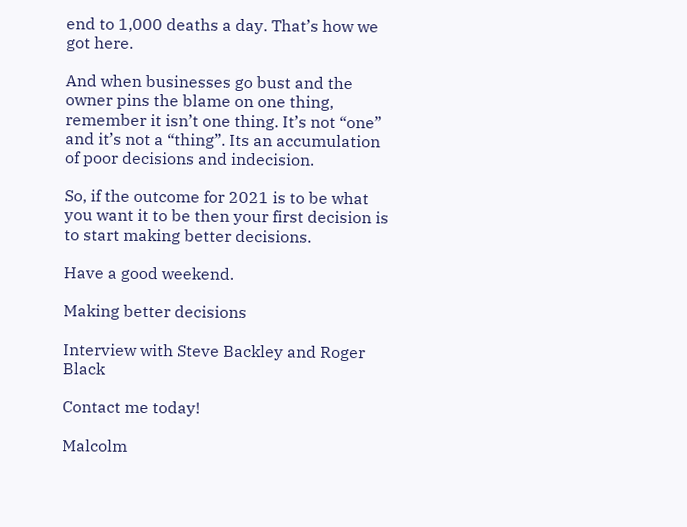end to 1,000 deaths a day. That’s how we got here.

And when businesses go bust and the owner pins the blame on one thing, remember it isn’t one thing. It’s not “one” and it’s not a “thing”. Its an accumulation of poor decisions and indecision.

So, if the outcome for 2021 is to be what you want it to be then your first decision is to start making better decisions.

Have a good weekend.

Making better decisions

Interview with Steve Backley and Roger Black

Contact me today!

Malcolm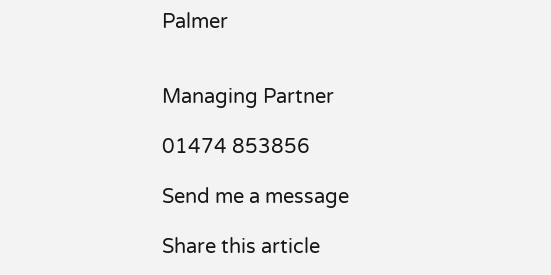Palmer


Managing Partner

01474 853856

Send me a message

Share this article